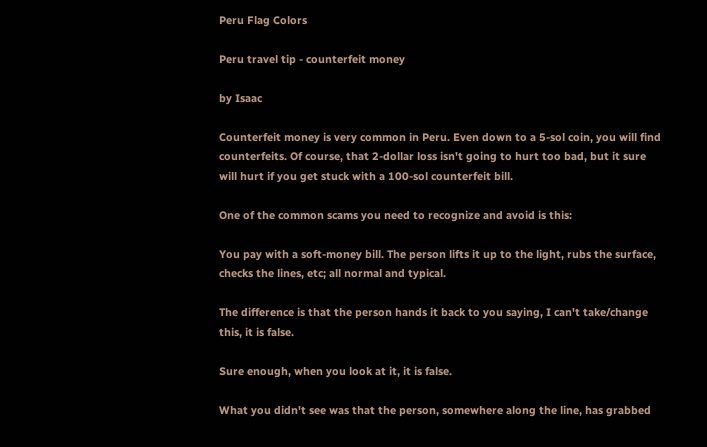Peru Flag Colors

Peru travel tip - counterfeit money

by Isaac

Counterfeit money is very common in Peru. Even down to a 5-sol coin, you will find counterfeits. Of course, that 2-dollar loss isn't going to hurt too bad, but it sure will hurt if you get stuck with a 100-sol counterfeit bill.

One of the common scams you need to recognize and avoid is this:

You pay with a soft-money bill. The person lifts it up to the light, rubs the surface, checks the lines, etc; all normal and typical.

The difference is that the person hands it back to you saying, I can't take/change this, it is false.

Sure enough, when you look at it, it is false.

What you didn't see was that the person, somewhere along the line, has grabbed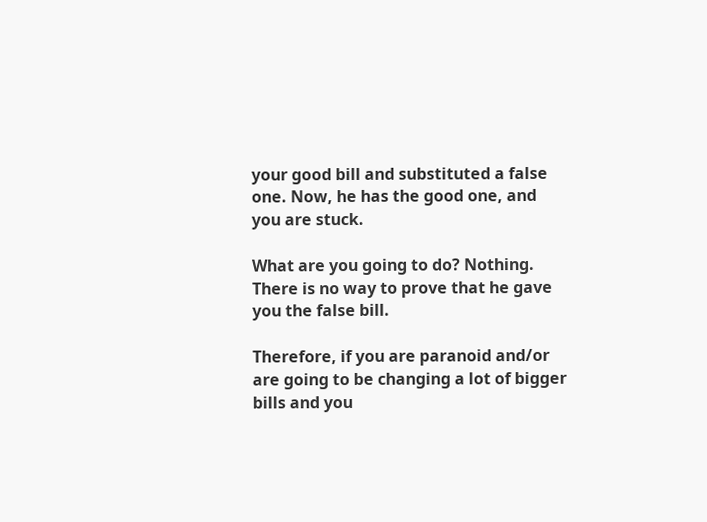your good bill and substituted a false one. Now, he has the good one, and you are stuck.

What are you going to do? Nothing. There is no way to prove that he gave you the false bill.

Therefore, if you are paranoid and/or are going to be changing a lot of bigger bills and you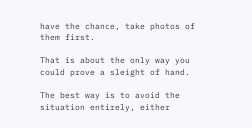have the chance, take photos of them first.

That is about the only way you could prove a sleight of hand.

The best way is to avoid the situation entirely, either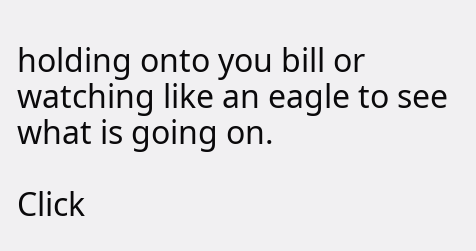holding onto you bill or watching like an eagle to see what is going on.

Click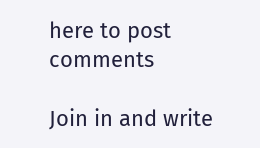here to post comments

Join in and write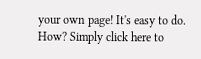your own page! It's easy to do. How? Simply click here to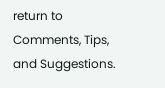return to Comments, Tips, and Suggestions.